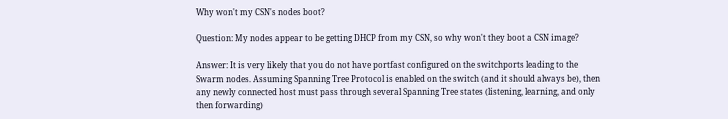Why won't my CSN's nodes boot?

Question: My nodes appear to be getting DHCP from my CSN, so why won't they boot a CSN image?

Answer: It is very likely that you do not have portfast configured on the switchports leading to the Swarm nodes. Assuming Spanning Tree Protocol is enabled on the switch (and it should always be), then any newly connected host must pass through several Spanning Tree states (listening, learning, and only then forwarding)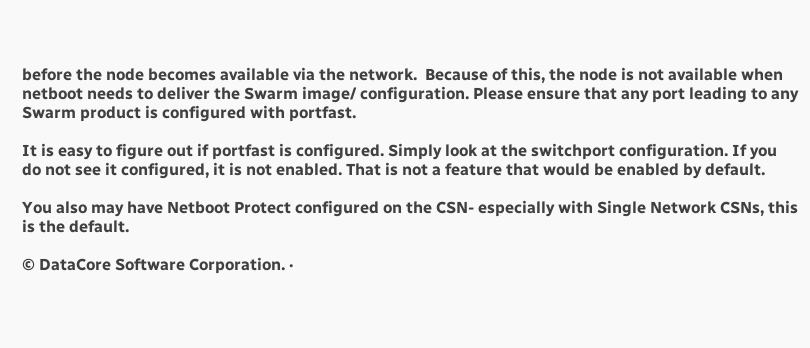before the node becomes available via the network.  Because of this, the node is not available when netboot needs to deliver the Swarm image/ configuration. Please ensure that any port leading to any Swarm product is configured with portfast.

It is easy to figure out if portfast is configured. Simply look at the switchport configuration. If you do not see it configured, it is not enabled. That is not a feature that would be enabled by default.

You also may have Netboot Protect configured on the CSN- especially with Single Network CSNs, this is the default.

© DataCore Software Corporation. ·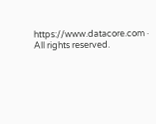https://www.datacore.com · All rights reserved.